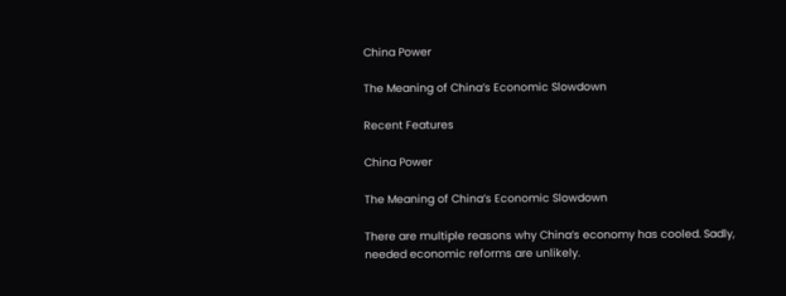China Power

The Meaning of China’s Economic Slowdown

Recent Features

China Power

The Meaning of China’s Economic Slowdown

There are multiple reasons why China’s economy has cooled. Sadly, needed economic reforms are unlikely.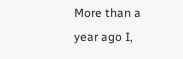More than a year ago I,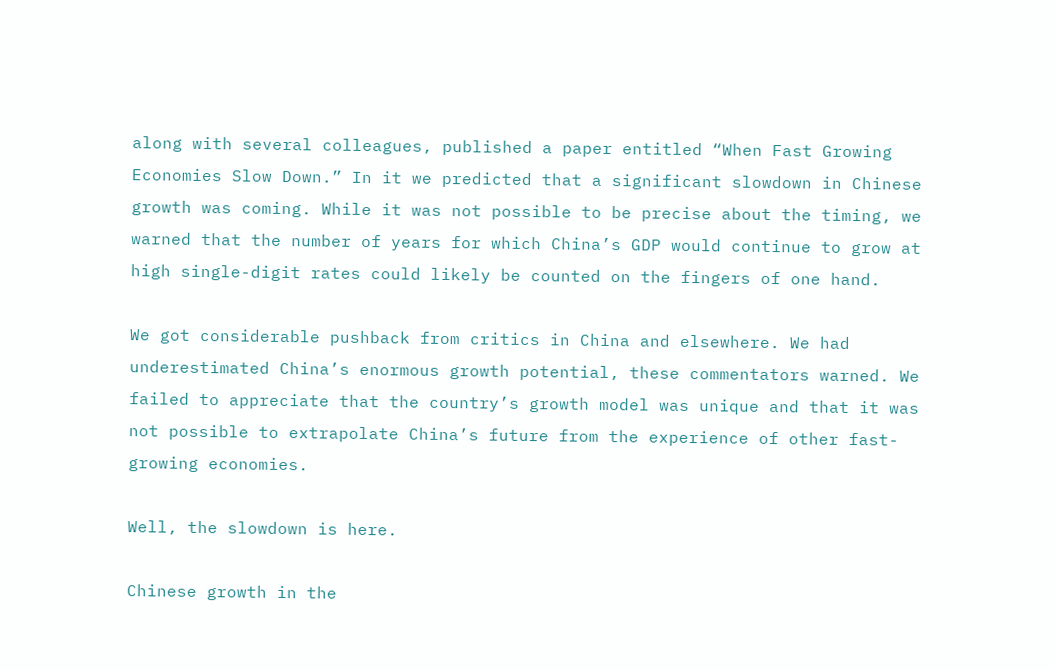along with several colleagues, published a paper entitled “When Fast Growing Economies Slow Down.” In it we predicted that a significant slowdown in Chinese growth was coming. While it was not possible to be precise about the timing, we warned that the number of years for which China’s GDP would continue to grow at high single-digit rates could likely be counted on the fingers of one hand.

We got considerable pushback from critics in China and elsewhere. We had underestimated China’s enormous growth potential, these commentators warned. We failed to appreciate that the country’s growth model was unique and that it was not possible to extrapolate China’s future from the experience of other fast-growing economies.

Well, the slowdown is here.

Chinese growth in the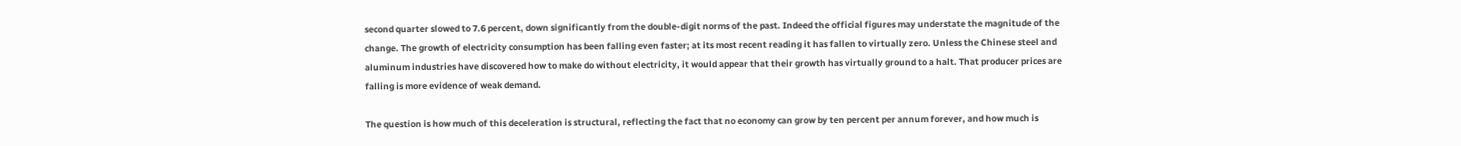second quarter slowed to 7.6 percent, down significantly from the double-digit norms of the past. Indeed the official figures may understate the magnitude of the change. The growth of electricity consumption has been falling even faster; at its most recent reading it has fallen to virtually zero. Unless the Chinese steel and aluminum industries have discovered how to make do without electricity, it would appear that their growth has virtually ground to a halt. That producer prices are falling is more evidence of weak demand.

The question is how much of this deceleration is structural, reflecting the fact that no economy can grow by ten percent per annum forever, and how much is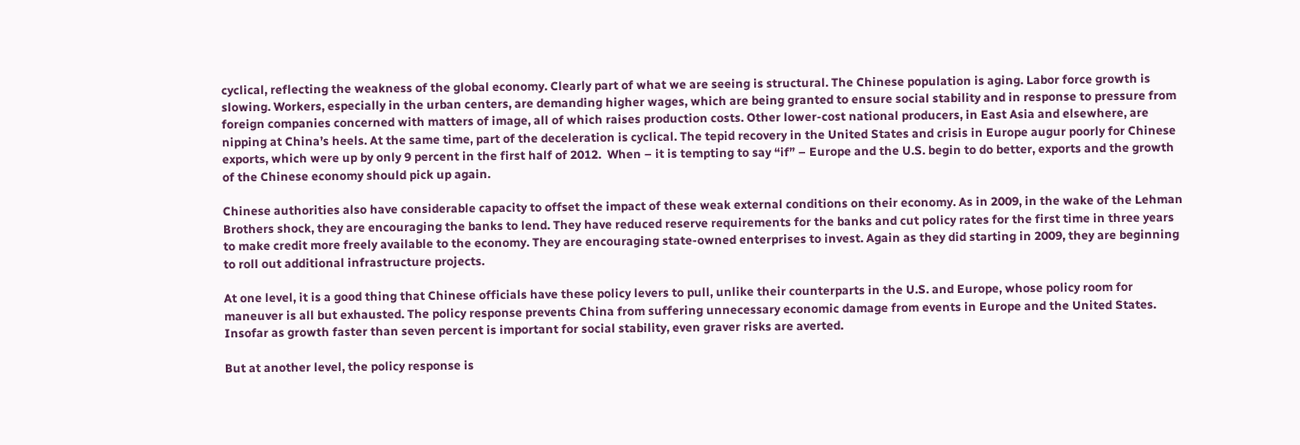cyclical, reflecting the weakness of the global economy. Clearly part of what we are seeing is structural. The Chinese population is aging. Labor force growth is slowing. Workers, especially in the urban centers, are demanding higher wages, which are being granted to ensure social stability and in response to pressure from foreign companies concerned with matters of image, all of which raises production costs. Other lower-cost national producers, in East Asia and elsewhere, are nipping at China’s heels. At the same time, part of the deceleration is cyclical. The tepid recovery in the United States and crisis in Europe augur poorly for Chinese exports, which were up by only 9 percent in the first half of 2012.  When – it is tempting to say “if” – Europe and the U.S. begin to do better, exports and the growth of the Chinese economy should pick up again.

Chinese authorities also have considerable capacity to offset the impact of these weak external conditions on their economy. As in 2009, in the wake of the Lehman Brothers shock, they are encouraging the banks to lend. They have reduced reserve requirements for the banks and cut policy rates for the first time in three years to make credit more freely available to the economy. They are encouraging state-owned enterprises to invest. Again as they did starting in 2009, they are beginning to roll out additional infrastructure projects.

At one level, it is a good thing that Chinese officials have these policy levers to pull, unlike their counterparts in the U.S. and Europe, whose policy room for maneuver is all but exhausted. The policy response prevents China from suffering unnecessary economic damage from events in Europe and the United States. Insofar as growth faster than seven percent is important for social stability, even graver risks are averted.

But at another level, the policy response is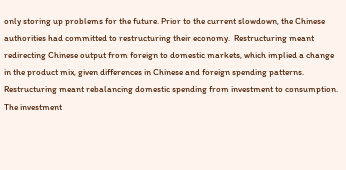only storing up problems for the future. Prior to the current slowdown, the Chinese authorities had committed to restructuring their economy.  Restructuring meant redirecting Chinese output from foreign to domestic markets, which implied a change in the product mix, given differences in Chinese and foreign spending patterns.  Restructuring meant rebalancing domestic spending from investment to consumption. The investment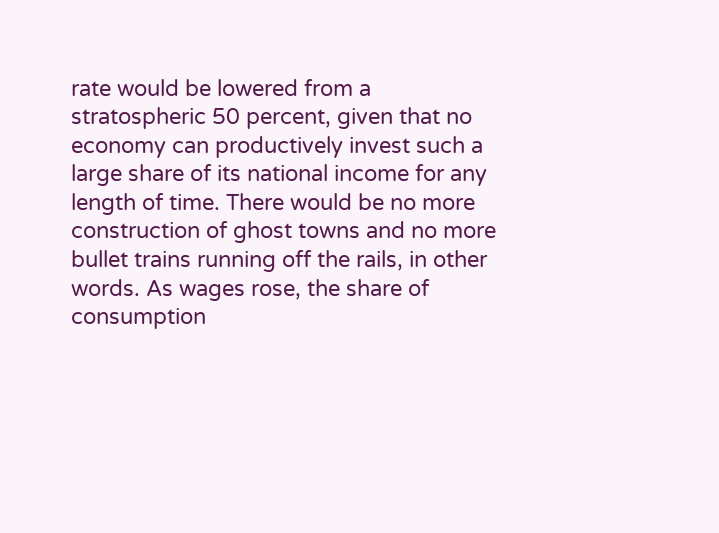rate would be lowered from a stratospheric 50 percent, given that no economy can productively invest such a large share of its national income for any length of time. There would be no more construction of ghost towns and no more bullet trains running off the rails, in other words. As wages rose, the share of consumption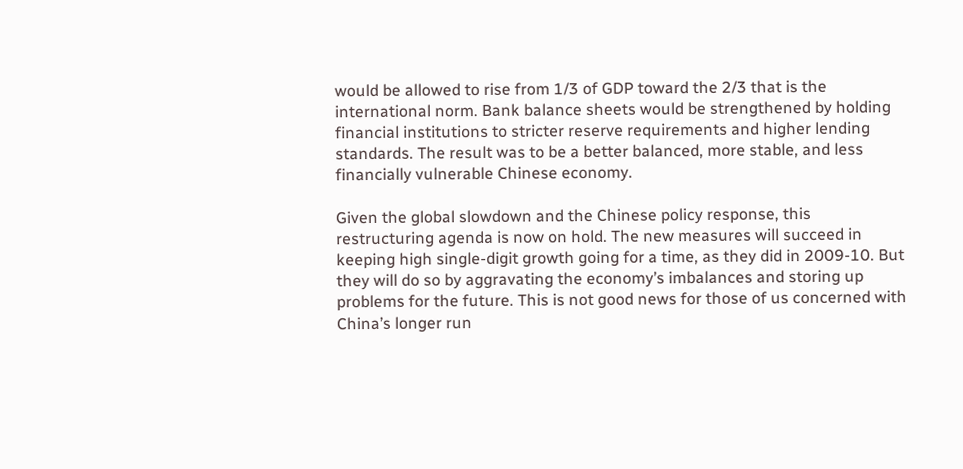would be allowed to rise from 1/3 of GDP toward the 2/3 that is the international norm. Bank balance sheets would be strengthened by holding financial institutions to stricter reserve requirements and higher lending standards. The result was to be a better balanced, more stable, and less financially vulnerable Chinese economy.

Given the global slowdown and the Chinese policy response, this restructuring agenda is now on hold. The new measures will succeed in keeping high single-digit growth going for a time, as they did in 2009-10. But they will do so by aggravating the economy’s imbalances and storing up problems for the future. This is not good news for those of us concerned with China’s longer run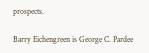prospects.

Barry Eichengreen is George C. Pardee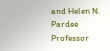and Helen N. Pardee Professor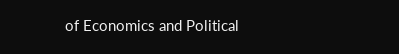of Economics and Political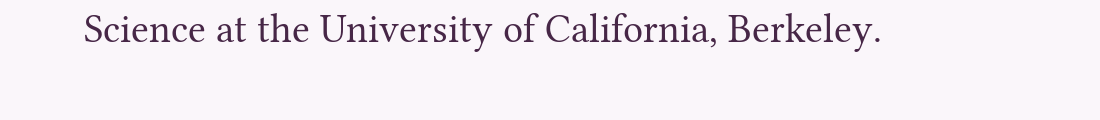Science at the University of California, Berkeley.